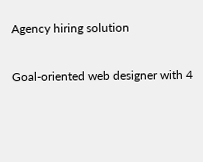Agency hiring solution

Goal-oriented web designer with 4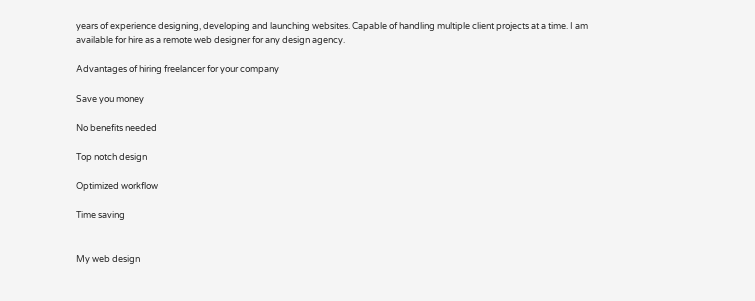years of experience designing, developing and launching websites. Capable of handling multiple client projects at a time. I am available for hire as a remote web designer for any design agency.

Advantages of hiring freelancer for your company

Save you money

No benefits needed

Top notch design

Optimized workflow

Time saving


My web design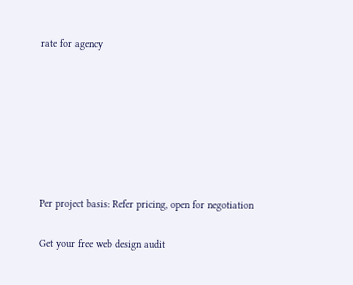rate for agency







Per project basis: Refer pricing, open for negotiation

Get your free web design audit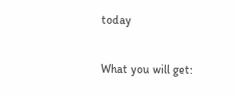today

What you will get: